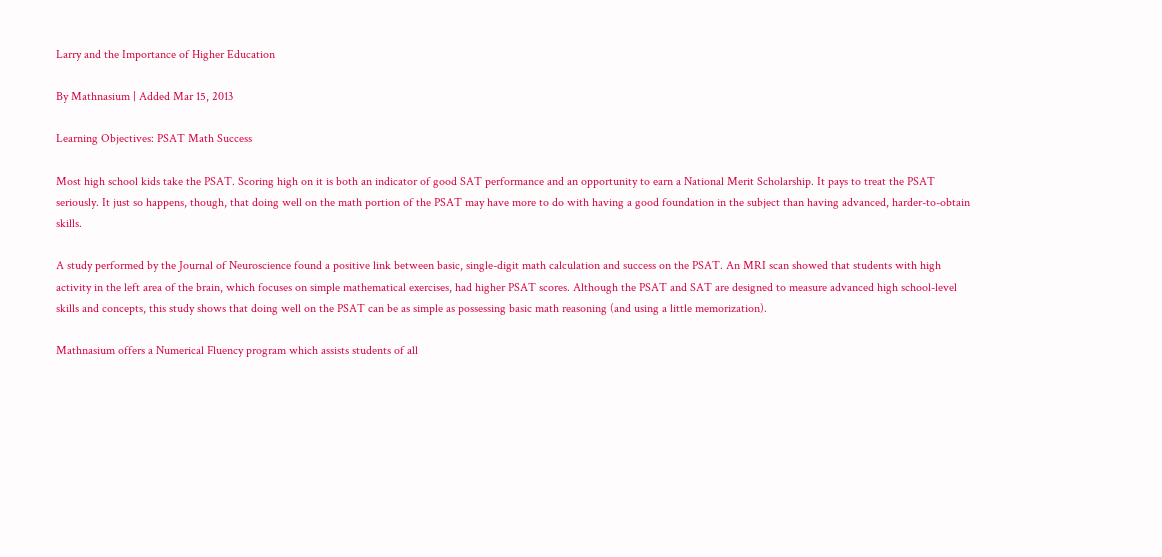Larry and the Importance of Higher Education

By Mathnasium | Added Mar 15, 2013

Learning Objectives: PSAT Math Success

Most high school kids take the PSAT. Scoring high on it is both an indicator of good SAT performance and an opportunity to earn a National Merit Scholarship. It pays to treat the PSAT seriously. It just so happens, though, that doing well on the math portion of the PSAT may have more to do with having a good foundation in the subject than having advanced, harder-to-obtain skills.

A study performed by the Journal of Neuroscience found a positive link between basic, single-digit math calculation and success on the PSAT. An MRI scan showed that students with high activity in the left area of the brain, which focuses on simple mathematical exercises, had higher PSAT scores. Although the PSAT and SAT are designed to measure advanced high school-level skills and concepts, this study shows that doing well on the PSAT can be as simple as possessing basic math reasoning (and using a little memorization).

Mathnasium offers a Numerical Fluency program which assists students of all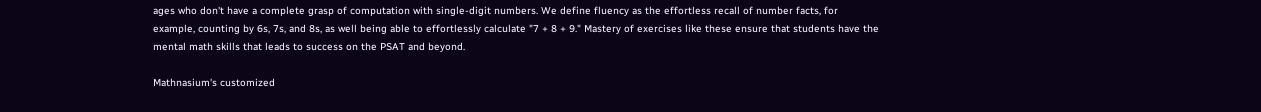ages who don't have a complete grasp of computation with single-digit numbers. We define fluency as the effortless recall of number facts, for example, counting by 6s, 7s, and 8s, as well being able to effortlessly calculate "7 + 8 + 9." Mastery of exercises like these ensure that students have the mental math skills that leads to success on the PSAT and beyond.

Mathnasium's customized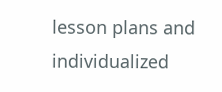lesson plans and individualized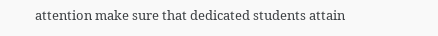attention make sure that dedicated students attain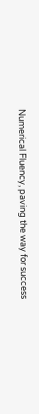Numerical Fluency, paving the way for success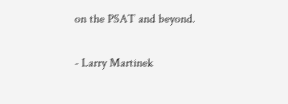on the PSAT and beyond.

- Larry Martinek